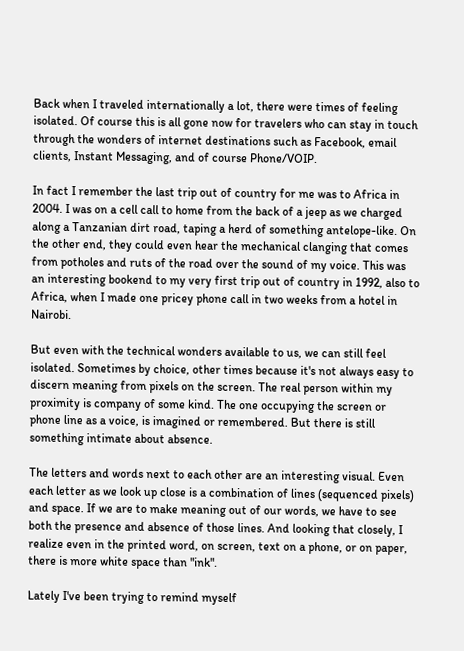Back when I traveled internationally a lot, there were times of feeling isolated. Of course this is all gone now for travelers who can stay in touch through the wonders of internet destinations such as Facebook, email clients, Instant Messaging, and of course Phone/VOIP.

In fact I remember the last trip out of country for me was to Africa in 2004. I was on a cell call to home from the back of a jeep as we charged along a Tanzanian dirt road, taping a herd of something antelope-like. On the other end, they could even hear the mechanical clanging that comes from potholes and ruts of the road over the sound of my voice. This was an interesting bookend to my very first trip out of country in 1992, also to Africa, when I made one pricey phone call in two weeks from a hotel in Nairobi.

But even with the technical wonders available to us, we can still feel isolated. Sometimes by choice, other times because it's not always easy to discern meaning from pixels on the screen. The real person within my proximity is company of some kind. The one occupying the screen or phone line as a voice, is imagined or remembered. But there is still something intimate about absence.

The letters and words next to each other are an interesting visual. Even each letter as we look up close is a combination of lines (sequenced pixels) and space. If we are to make meaning out of our words, we have to see both the presence and absence of those lines. And looking that closely, I realize even in the printed word, on screen, text on a phone, or on paper, there is more white space than "ink".

Lately I've been trying to remind myself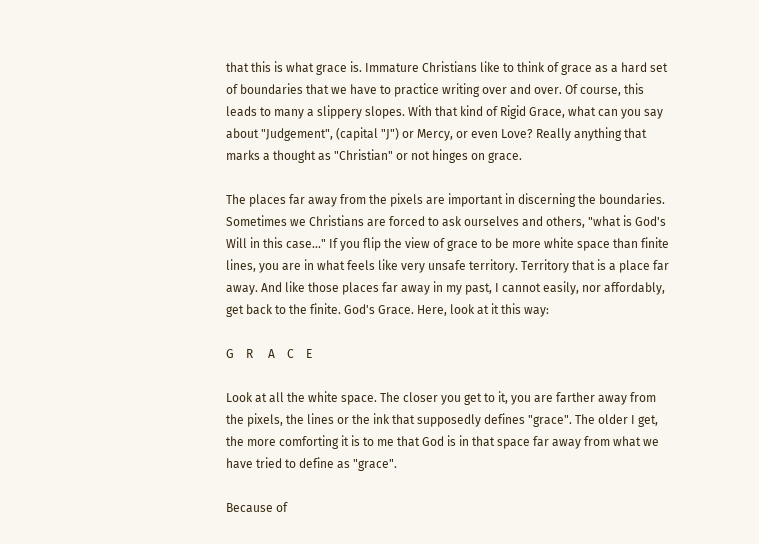that this is what grace is. Immature Christians like to think of grace as a hard set of boundaries that we have to practice writing over and over. Of course, this leads to many a slippery slopes. With that kind of Rigid Grace, what can you say about "Judgement", (capital "J") or Mercy, or even Love? Really anything that marks a thought as "Christian" or not hinges on grace.

The places far away from the pixels are important in discerning the boundaries. Sometimes we Christians are forced to ask ourselves and others, "what is God's Will in this case..." If you flip the view of grace to be more white space than finite lines, you are in what feels like very unsafe territory. Territory that is a place far away. And like those places far away in my past, I cannot easily, nor affordably, get back to the finite. God's Grace. Here, look at it this way:

G    R     A    C    E

Look at all the white space. The closer you get to it, you are farther away from the pixels, the lines or the ink that supposedly defines "grace". The older I get, the more comforting it is to me that God is in that space far away from what we have tried to define as "grace".

Because of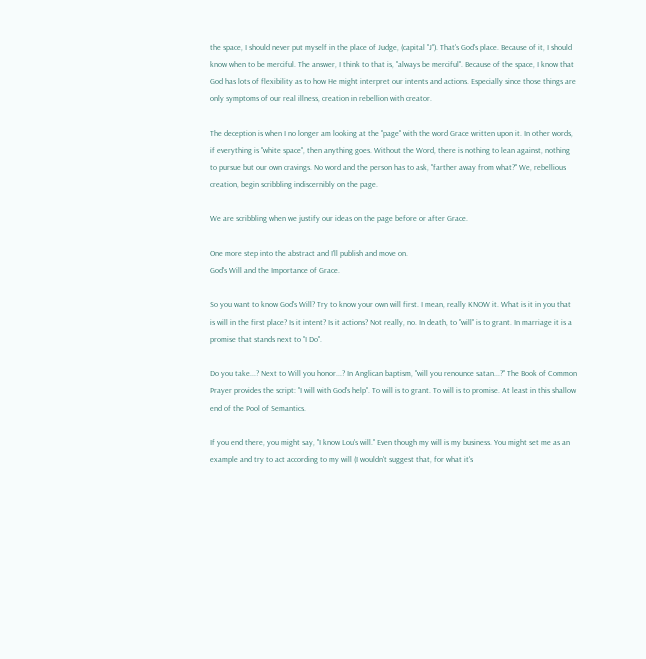the space, I should never put myself in the place of Judge, (capital "J"). That's God's place. Because of it, I should know when to be merciful. The answer, I think to that is, "always be merciful". Because of the space, I know that God has lots of flexibility as to how He might interpret our intents and actions. Especially since those things are only symptoms of our real illness, creation in rebellion with creator.

The deception is when I no longer am looking at the "page" with the word Grace written upon it. In other words, if everything is "white space", then anything goes. Without the Word, there is nothing to lean against, nothing to pursue but our own cravings. No word and the person has to ask, "farther away from what?" We, rebellious creation, begin scribbling indiscernibly on the page.

We are scribbling when we justify our ideas on the page before or after Grace.

One more step into the abstract and I'll publish and move on.
God's Will and the Importance of Grace.

So you want to know God's Will? Try to know your own will first. I mean, really KNOW it. What is it in you that is will in the first place? Is it intent? Is it actions? Not really, no. In death, to "will" is to grant. In marriage it is a promise that stands next to "I Do".

Do you take...? Next to Will you honor...? In Anglican baptism, "will you renounce satan...?" The Book of Common Prayer provides the script: "I will with God's help". To will is to grant. To will is to promise. At least in this shallow end of the Pool of Semantics.

If you end there, you might say, "I know Lou's will." Even though my will is my business. You might set me as an example and try to act according to my will (I wouldn't suggest that, for what it's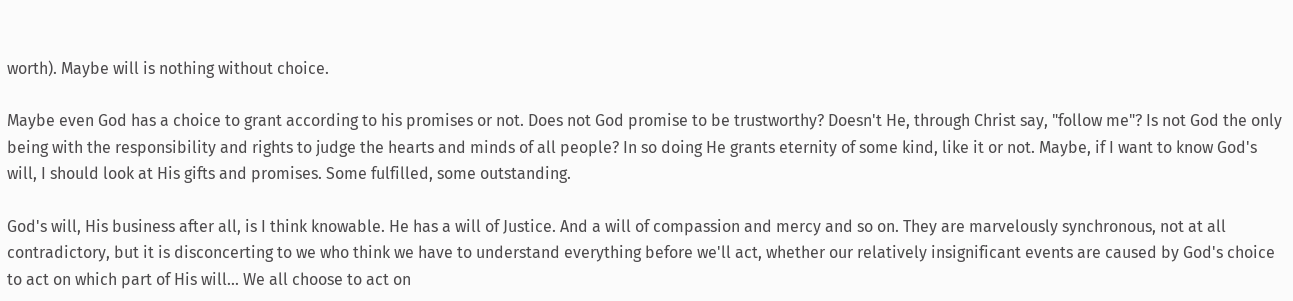worth). Maybe will is nothing without choice.

Maybe even God has a choice to grant according to his promises or not. Does not God promise to be trustworthy? Doesn't He, through Christ say, "follow me"? Is not God the only being with the responsibility and rights to judge the hearts and minds of all people? In so doing He grants eternity of some kind, like it or not. Maybe, if I want to know God's will, I should look at His gifts and promises. Some fulfilled, some outstanding.

God's will, His business after all, is I think knowable. He has a will of Justice. And a will of compassion and mercy and so on. They are marvelously synchronous, not at all contradictory, but it is disconcerting to we who think we have to understand everything before we'll act, whether our relatively insignificant events are caused by God's choice to act on which part of His will... We all choose to act on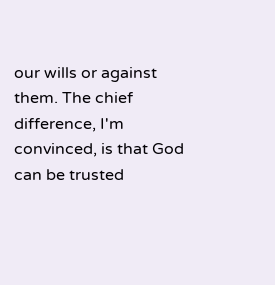our wills or against them. The chief difference, I'm convinced, is that God can be trusted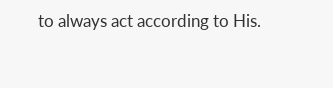to always act according to His.